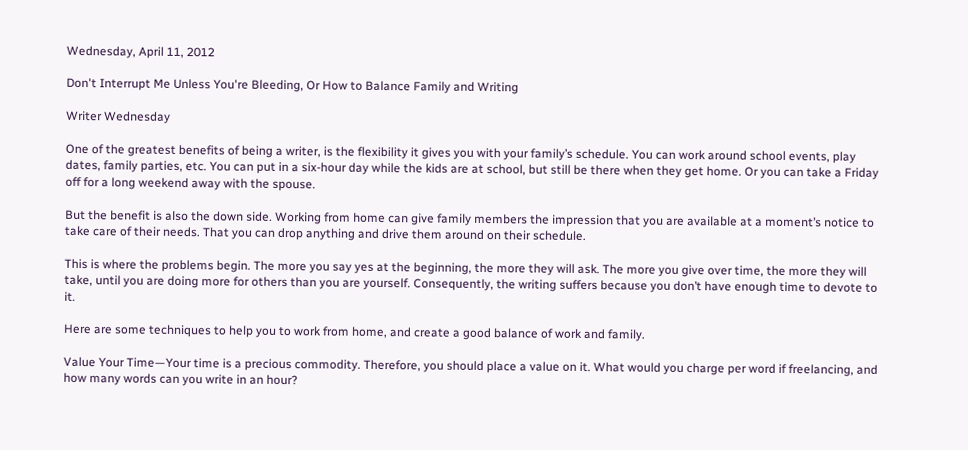Wednesday, April 11, 2012

Don't Interrupt Me Unless You're Bleeding, Or How to Balance Family and Writing

Writer Wednesday

One of the greatest benefits of being a writer, is the flexibility it gives you with your family’s schedule. You can work around school events, play dates, family parties, etc. You can put in a six-hour day while the kids are at school, but still be there when they get home. Or you can take a Friday off for a long weekend away with the spouse.

But the benefit is also the down side. Working from home can give family members the impression that you are available at a moment’s notice to take care of their needs. That you can drop anything and drive them around on their schedule.

This is where the problems begin. The more you say yes at the beginning, the more they will ask. The more you give over time, the more they will take, until you are doing more for others than you are yourself. Consequently, the writing suffers because you don’t have enough time to devote to it.

Here are some techniques to help you to work from home, and create a good balance of work and family.

Value Your Time—Your time is a precious commodity. Therefore, you should place a value on it. What would you charge per word if freelancing, and how many words can you write in an hour?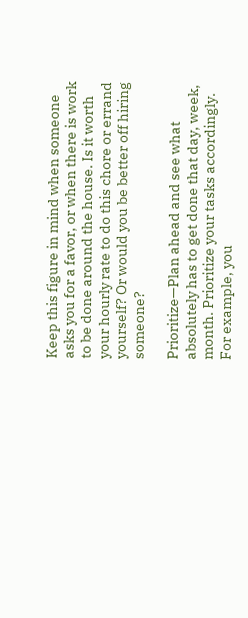Keep this figure in mind when someone asks you for a favor, or when there is work to be done around the house. Is it worth your hourly rate to do this chore or errand yourself? Or would you be better off hiring someone?

Prioritize—Plan ahead and see what absolutely has to get done that day, week, month. Prioritize your tasks accordingly. For example, you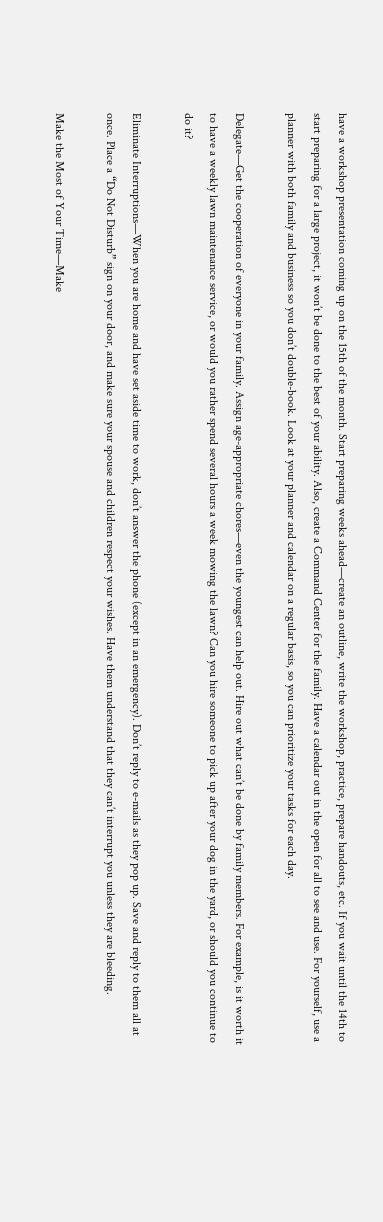have a workshop presentation coming up on the 15th of the month. Start preparing weeks ahead—create an outline, write the workshop, practice, prepare handouts, etc. If you wait until the 14th to start preparing for a large project, it won’t be done to the best of your ability. Also, create a Command Center for the family. Have a calendar out in the open for all to see and use. For yourself, use a planner with both family and business so you don’t double-book. Look at your planner and calendar on a regular basis, so you can prioritize your tasks for each day.

Delegate—Get the cooperation of everyone in your family. Assign age-appropriate chores—even the youngest can help out. Hire out what can’t be done by family members. For example, is it worth it to have a weekly lawn maintenance service, or would you rather spend several hours a week mowing the lawn? Can you hire someone to pick up after your dog in the yard, or should you continue to do it?

Eliminate Interruptions—When you are home and have set aside time to work, don’t answer the phone (except in an emergency). Don’t reply to e-mails as they pop up. Save and reply to them all at once. Place a “Do Not Disturb” sign on your door, and make sure your spouse and children respect your wishes. Have them understand that they can’t interrupt you unless they are bleeding.

Make the Most of Your Time—Make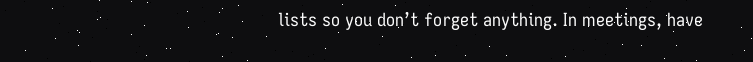lists so you don’t forget anything. In meetings, have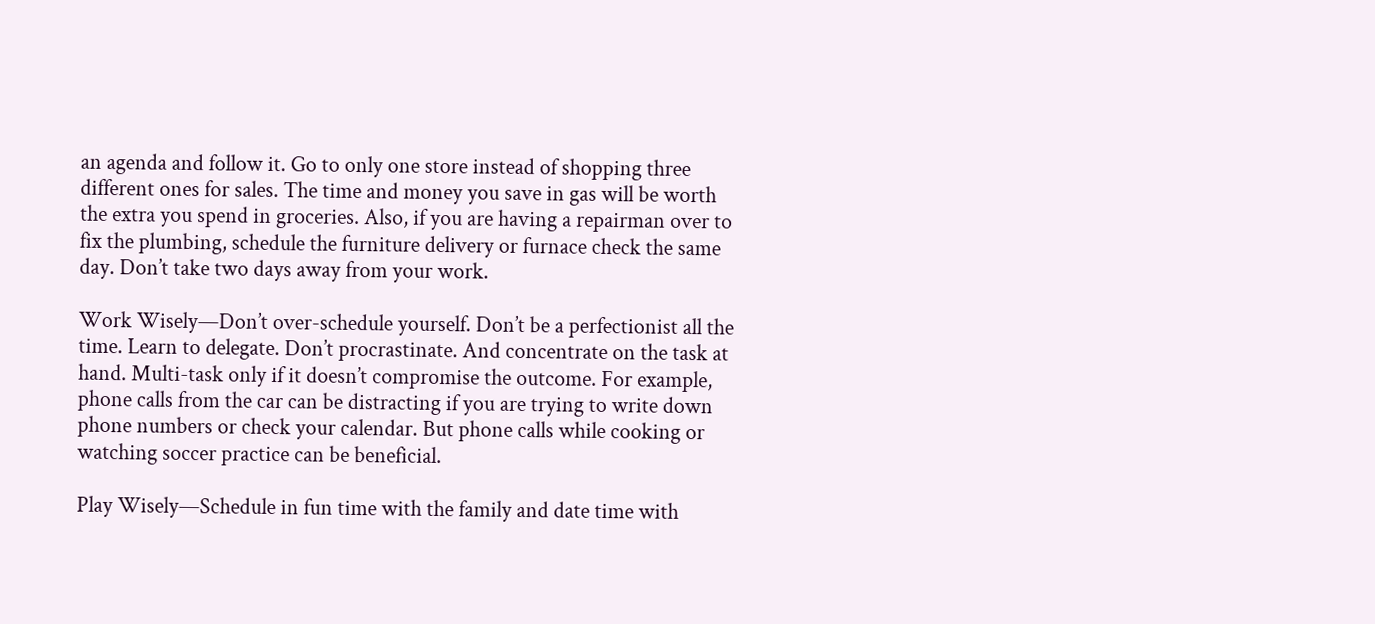an agenda and follow it. Go to only one store instead of shopping three different ones for sales. The time and money you save in gas will be worth the extra you spend in groceries. Also, if you are having a repairman over to fix the plumbing, schedule the furniture delivery or furnace check the same day. Don’t take two days away from your work.

Work Wisely—Don’t over-schedule yourself. Don’t be a perfectionist all the time. Learn to delegate. Don’t procrastinate. And concentrate on the task at hand. Multi-task only if it doesn’t compromise the outcome. For example, phone calls from the car can be distracting if you are trying to write down phone numbers or check your calendar. But phone calls while cooking or watching soccer practice can be beneficial.

Play Wisely—Schedule in fun time with the family and date time with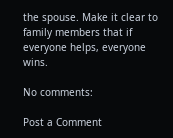the spouse. Make it clear to family members that if everyone helps, everyone wins.

No comments:

Post a Comment